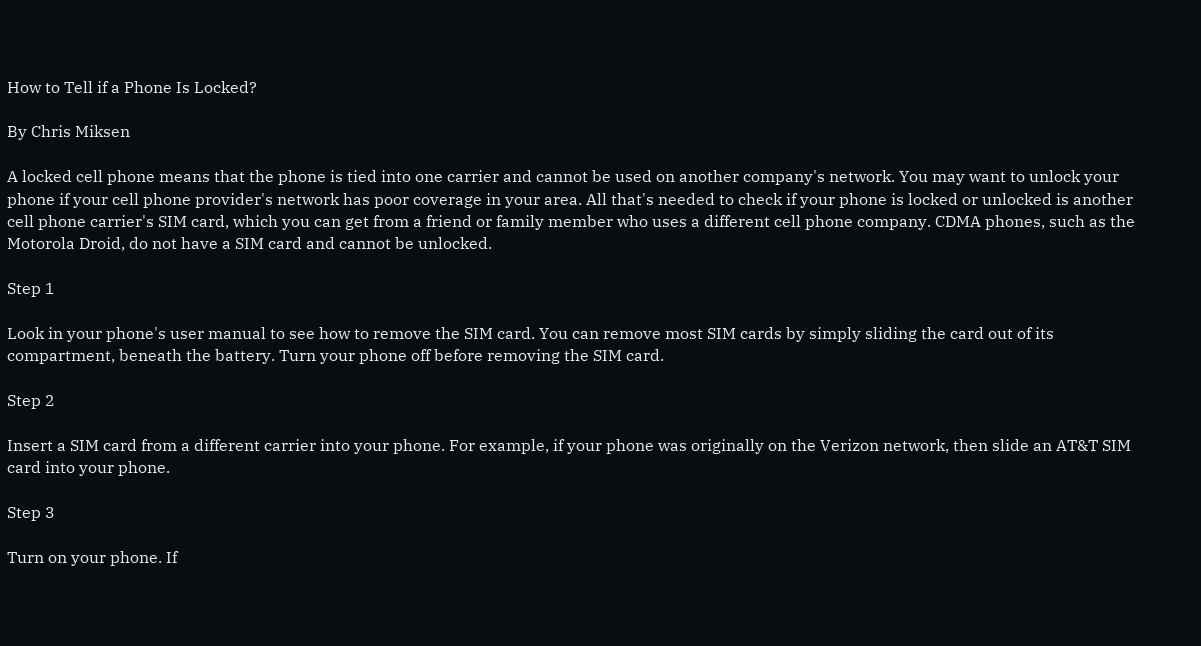How to Tell if a Phone Is Locked?

By Chris Miksen

A locked cell phone means that the phone is tied into one carrier and cannot be used on another company's network. You may want to unlock your phone if your cell phone provider's network has poor coverage in your area. All that's needed to check if your phone is locked or unlocked is another cell phone carrier's SIM card, which you can get from a friend or family member who uses a different cell phone company. CDMA phones, such as the Motorola Droid, do not have a SIM card and cannot be unlocked.

Step 1

Look in your phone's user manual to see how to remove the SIM card. You can remove most SIM cards by simply sliding the card out of its compartment, beneath the battery. Turn your phone off before removing the SIM card.

Step 2

Insert a SIM card from a different carrier into your phone. For example, if your phone was originally on the Verizon network, then slide an AT&T SIM card into your phone.

Step 3

Turn on your phone. If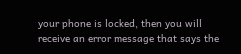your phone is locked, then you will receive an error message that says the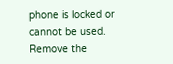phone is locked or cannot be used. Remove the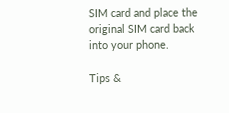SIM card and place the original SIM card back into your phone.

Tips &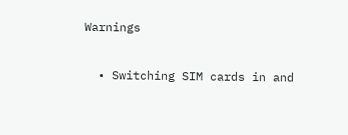Warnings

  • Switching SIM cards in and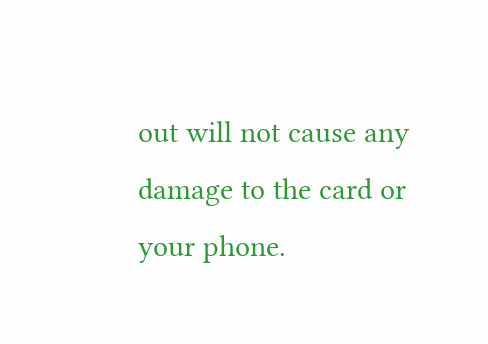out will not cause any damage to the card or your phone.